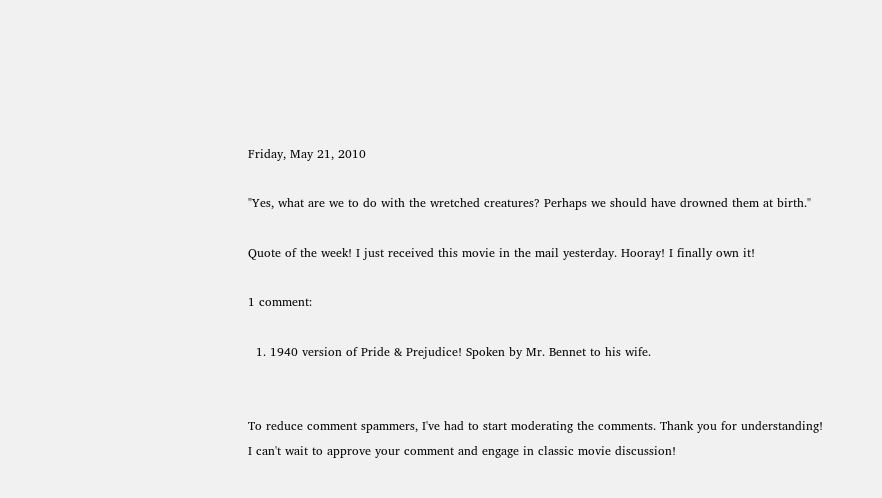Friday, May 21, 2010

"Yes, what are we to do with the wretched creatures? Perhaps we should have drowned them at birth."

Quote of the week! I just received this movie in the mail yesterday. Hooray! I finally own it!

1 comment:

  1. 1940 version of Pride & Prejudice! Spoken by Mr. Bennet to his wife.


To reduce comment spammers, I've had to start moderating the comments. Thank you for understanding! I can't wait to approve your comment and engage in classic movie discussion!